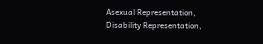Asexual Representation, Disability Representation,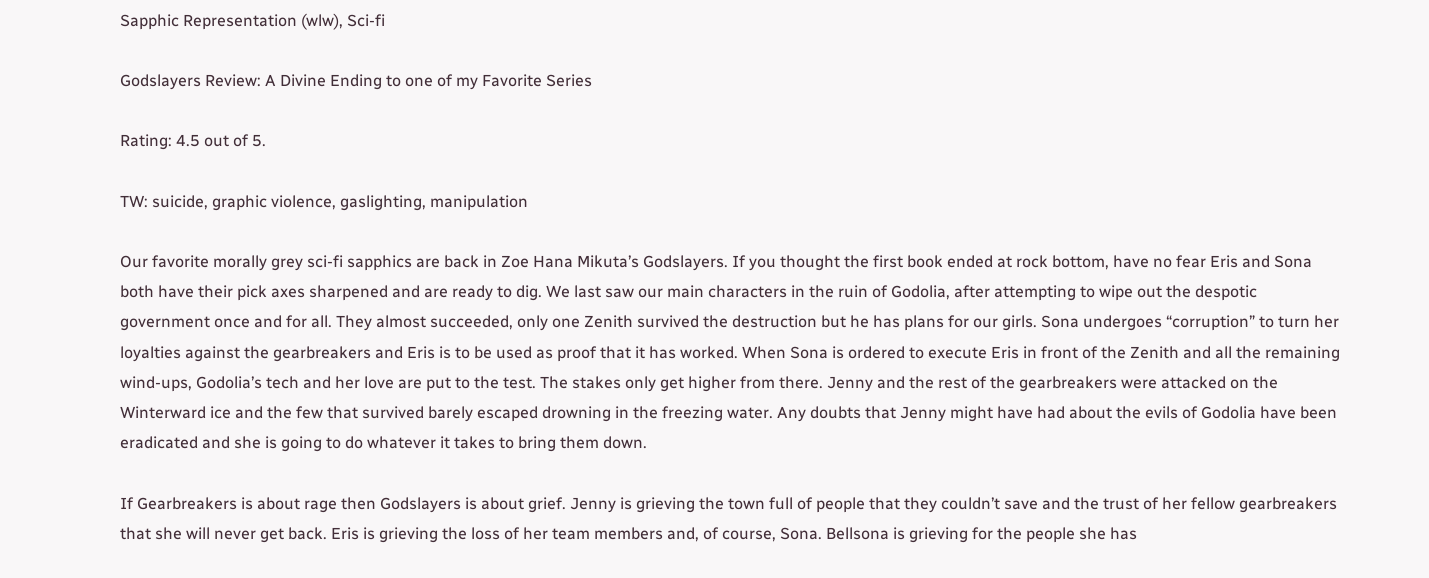Sapphic Representation (wlw), Sci-fi

Godslayers Review: A Divine Ending to one of my Favorite Series

Rating: 4.5 out of 5.

TW: suicide, graphic violence, gaslighting, manipulation

Our favorite morally grey sci-fi sapphics are back in Zoe Hana Mikuta’s Godslayers. If you thought the first book ended at rock bottom, have no fear Eris and Sona both have their pick axes sharpened and are ready to dig. We last saw our main characters in the ruin of Godolia, after attempting to wipe out the despotic government once and for all. They almost succeeded, only one Zenith survived the destruction but he has plans for our girls. Sona undergoes “corruption” to turn her loyalties against the gearbreakers and Eris is to be used as proof that it has worked. When Sona is ordered to execute Eris in front of the Zenith and all the remaining wind-ups, Godolia’s tech and her love are put to the test. The stakes only get higher from there. Jenny and the rest of the gearbreakers were attacked on the Winterward ice and the few that survived barely escaped drowning in the freezing water. Any doubts that Jenny might have had about the evils of Godolia have been eradicated and she is going to do whatever it takes to bring them down.

If Gearbreakers is about rage then Godslayers is about grief. Jenny is grieving the town full of people that they couldn’t save and the trust of her fellow gearbreakers that she will never get back. Eris is grieving the loss of her team members and, of course, Sona. Bellsona is grieving for the people she has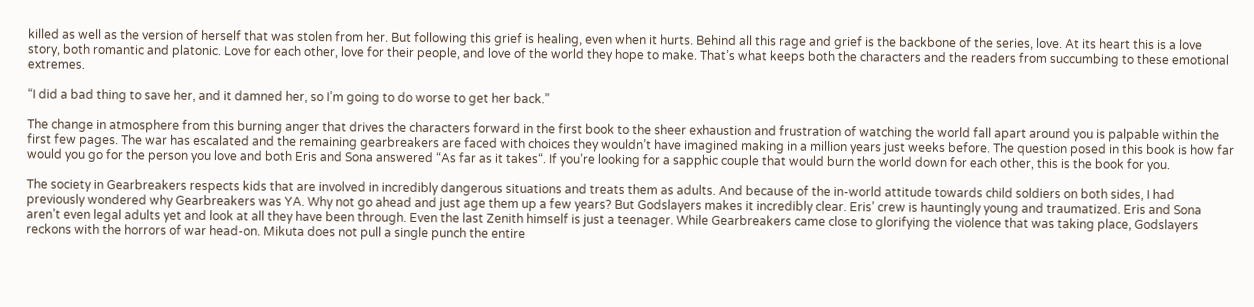killed as well as the version of herself that was stolen from her. But following this grief is healing, even when it hurts. Behind all this rage and grief is the backbone of the series, love. At its heart this is a love story, both romantic and platonic. Love for each other, love for their people, and love of the world they hope to make. That’s what keeps both the characters and the readers from succumbing to these emotional extremes.

“I did a bad thing to save her, and it damned her, so I’m going to do worse to get her back.”

The change in atmosphere from this burning anger that drives the characters forward in the first book to the sheer exhaustion and frustration of watching the world fall apart around you is palpable within the first few pages. The war has escalated and the remaining gearbreakers are faced with choices they wouldn’t have imagined making in a million years just weeks before. The question posed in this book is how far would you go for the person you love and both Eris and Sona answered “As far as it takes“. If you’re looking for a sapphic couple that would burn the world down for each other, this is the book for you.

The society in Gearbreakers respects kids that are involved in incredibly dangerous situations and treats them as adults. And because of the in-world attitude towards child soldiers on both sides, I had previously wondered why Gearbreakers was YA. Why not go ahead and just age them up a few years? But Godslayers makes it incredibly clear. Eris’ crew is hauntingly young and traumatized. Eris and Sona aren’t even legal adults yet and look at all they have been through. Even the last Zenith himself is just a teenager. While Gearbreakers came close to glorifying the violence that was taking place, Godslayers reckons with the horrors of war head-on. Mikuta does not pull a single punch the entire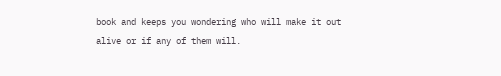book and keeps you wondering who will make it out alive or if any of them will.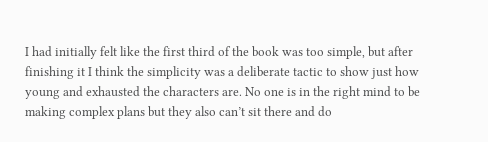I had initially felt like the first third of the book was too simple, but after finishing it I think the simplicity was a deliberate tactic to show just how young and exhausted the characters are. No one is in the right mind to be making complex plans but they also can’t sit there and do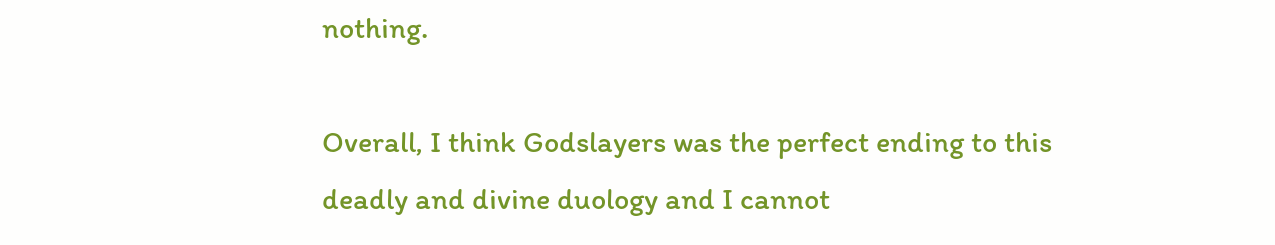nothing.

Overall, I think Godslayers was the perfect ending to this deadly and divine duology and I cannot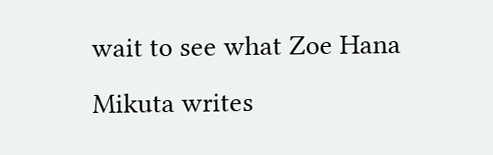wait to see what Zoe Hana Mikuta writes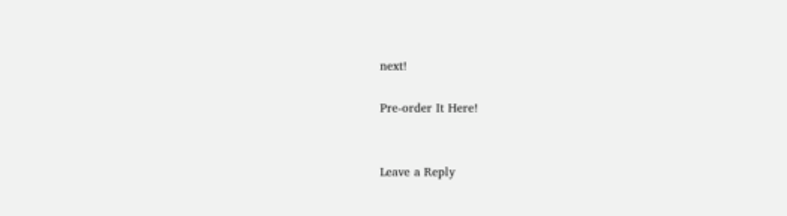next!

Pre-order It Here!


Leave a Reply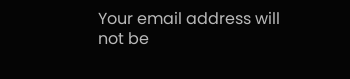Your email address will not be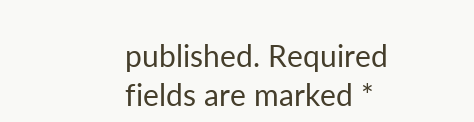published. Required fields are marked *